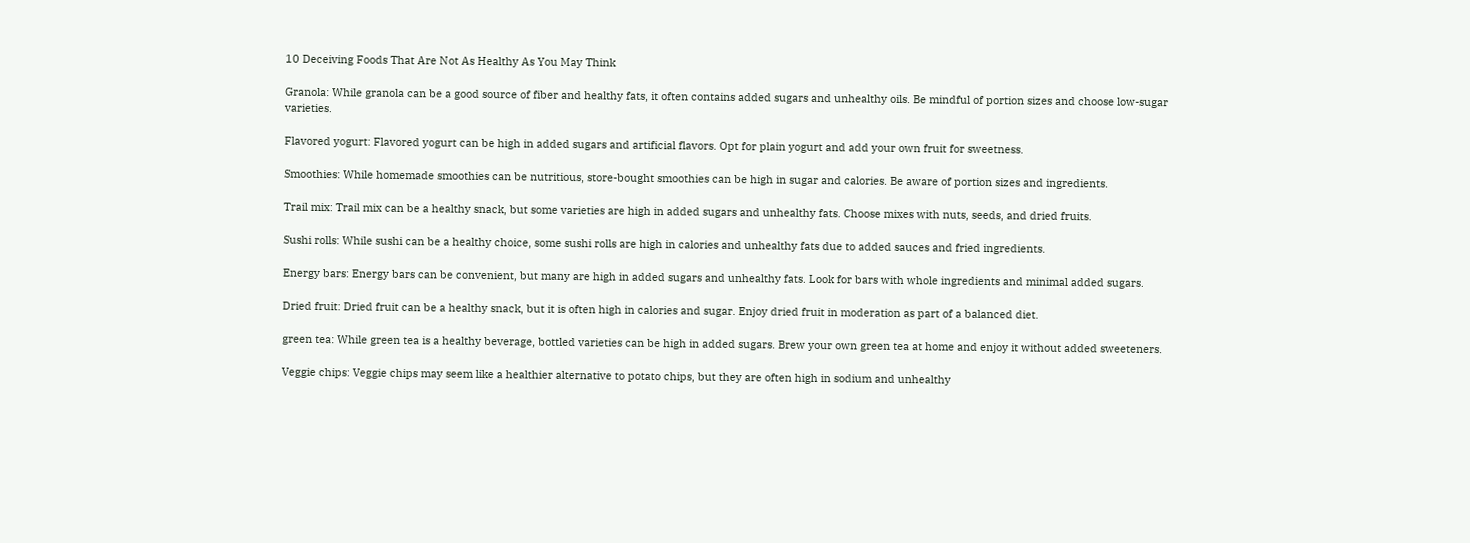10 Deceiving Foods That Are Not As Healthy As You May Think

Granola: While granola can be a good source of fiber and healthy fats, it often contains added sugars and unhealthy oils. Be mindful of portion sizes and choose low-sugar varieties.

Flavored yogurt: Flavored yogurt can be high in added sugars and artificial flavors. Opt for plain yogurt and add your own fruit for sweetness.

Smoothies: While homemade smoothies can be nutritious, store-bought smoothies can be high in sugar and calories. Be aware of portion sizes and ingredients.

Trail mix: Trail mix can be a healthy snack, but some varieties are high in added sugars and unhealthy fats. Choose mixes with nuts, seeds, and dried fruits.

Sushi rolls: While sushi can be a healthy choice, some sushi rolls are high in calories and unhealthy fats due to added sauces and fried ingredients.

Energy bars: Energy bars can be convenient, but many are high in added sugars and unhealthy fats. Look for bars with whole ingredients and minimal added sugars.

Dried fruit: Dried fruit can be a healthy snack, but it is often high in calories and sugar. Enjoy dried fruit in moderation as part of a balanced diet.

green tea: While green tea is a healthy beverage, bottled varieties can be high in added sugars. Brew your own green tea at home and enjoy it without added sweeteners.

Veggie chips: Veggie chips may seem like a healthier alternative to potato chips, but they are often high in sodium and unhealthy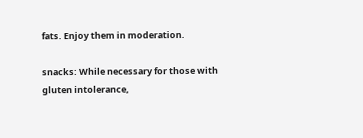fats. Enjoy them in moderation.

snacks: While necessary for those with gluten intolerance,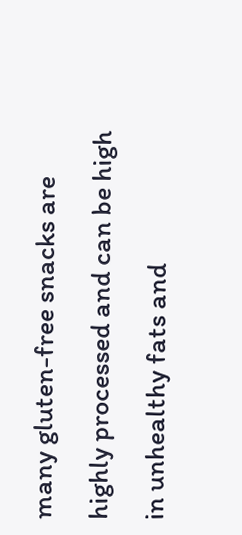many gluten-free snacks are highly processed and can be high in unhealthy fats and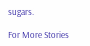sugars.

For More Stories